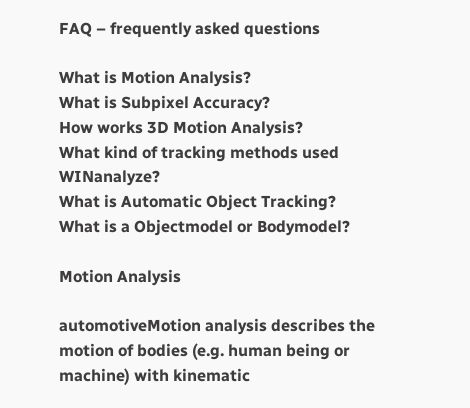FAQ – frequently asked questions

What is Motion Analysis?
What is Subpixel Accuracy?
How works 3D Motion Analysis?
What kind of tracking methods used WINanalyze?
What is Automatic Object Tracking?
What is a Objectmodel or Bodymodel?

Motion Analysis

automotiveMotion analysis describes the motion of bodies (e.g. human being or machine) with kinematic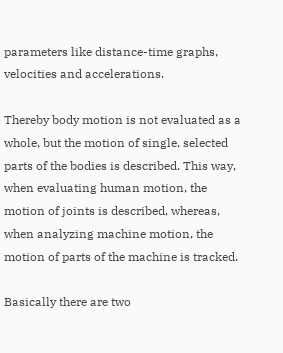parameters like distance-time graphs, velocities and accelerations.

Thereby body motion is not evaluated as a whole, but the motion of single, selected parts of the bodies is described. This way, when evaluating human motion, the motion of joints is described, whereas, when analyzing machine motion, the motion of parts of the machine is tracked.

Basically there are two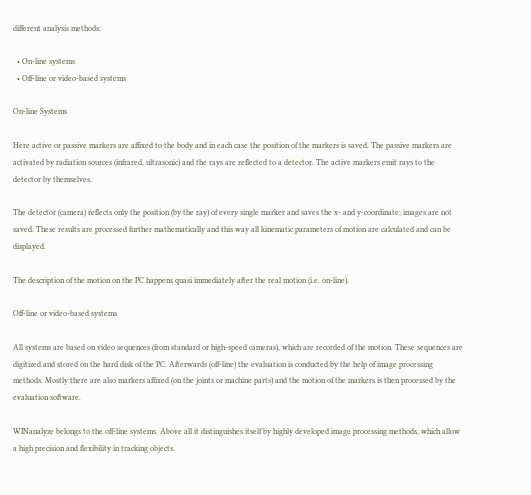different analysis methods:

  • On-line systems
  • Off-line or video-based systems

On-line Systems

Here active or passive markers are affixed to the body and in each case the position of the markers is saved. The passive markers are activated by radiation sources (infrared, ultrasonic) and the rays are reflected to a detector. The active markers emit rays to the detector by themselves.

The detector (camera) reflects only the position (by the ray) of every single marker and saves the x- and y-coordinate; images are not saved. These results are processed further mathematically and this way all kinematic parameters of motion are calculated and can be displayed.

The description of the motion on the PC happens quasi immediately after the real motion (i.e. on-line).

Off-line or video-based systems

All systems are based on video sequences (from standard or high-speed cameras), which are recorded of the motion. These sequences are digitized and stored on the hard disk of the PC. Afterwards (off-line) the evaluation is conducted by the help of image processing methods. Mostly there are also markers affixed (on the joints or machine parts) and the motion of the markers is then processed by the evaluation software.

WINanalyze belongs to the off-line systems. Above all it distinguishes itself by highly developed image processing methods, which allow a high precision and flexibility in tracking objects.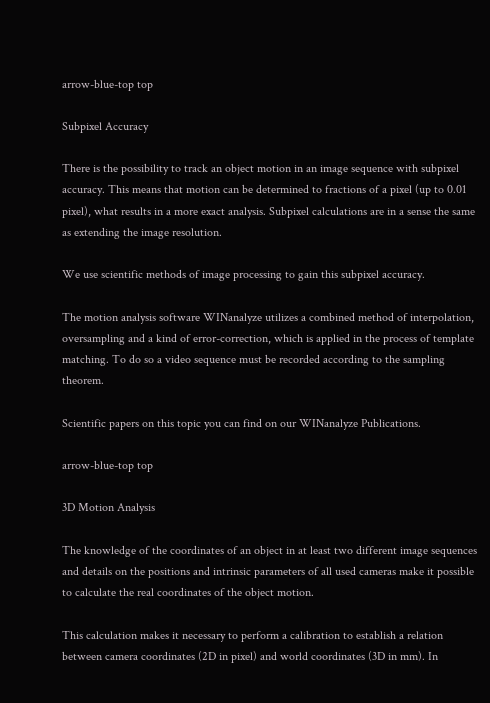arrow-blue-top top

Subpixel Accuracy

There is the possibility to track an object motion in an image sequence with subpixel accuracy. This means that motion can be determined to fractions of a pixel (up to 0.01 pixel), what results in a more exact analysis. Subpixel calculations are in a sense the same as extending the image resolution.

We use scientific methods of image processing to gain this subpixel accuracy.

The motion analysis software WINanalyze utilizes a combined method of interpolation, oversampling and a kind of error-correction, which is applied in the process of template matching. To do so a video sequence must be recorded according to the sampling theorem.

Scientific papers on this topic you can find on our WINanalyze Publications.

arrow-blue-top top

3D Motion Analysis

The knowledge of the coordinates of an object in at least two different image sequences and details on the positions and intrinsic parameters of all used cameras make it possible to calculate the real coordinates of the object motion.

This calculation makes it necessary to perform a calibration to establish a relation between camera coordinates (2D in pixel) and world coordinates (3D in mm). In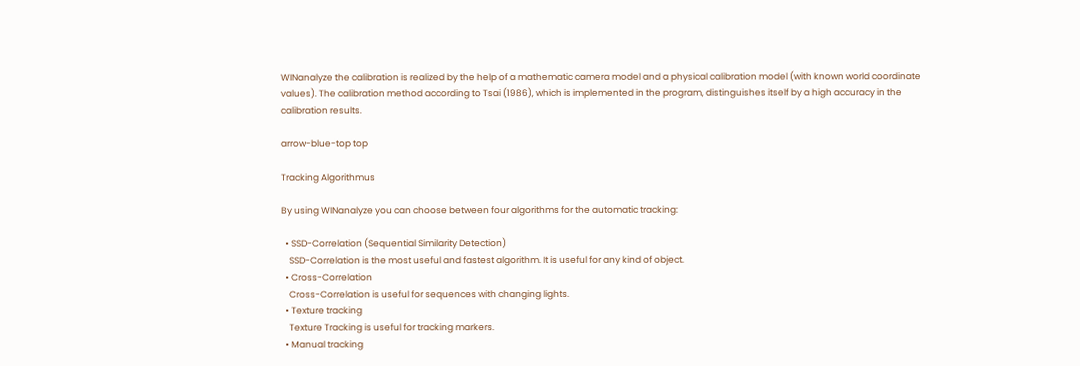WINanalyze the calibration is realized by the help of a mathematic camera model and a physical calibration model (with known world coordinate values). The calibration method according to Tsai (1986), which is implemented in the program, distinguishes itself by a high accuracy in the calibration results.

arrow-blue-top top

Tracking Algorithmus

By using WINanalyze you can choose between four algorithms for the automatic tracking:

  • SSD-Correlation (Sequential Similarity Detection)
    SSD-Correlation is the most useful and fastest algorithm. It is useful for any kind of object.
  • Cross-Correlation
    Cross-Correlation is useful for sequences with changing lights.
  • Texture tracking
    Texture Tracking is useful for tracking markers.
  • Manual tracking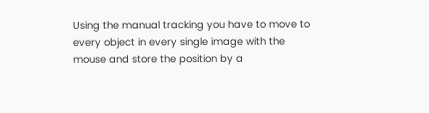Using the manual tracking you have to move to every object in every single image with the mouse and store the position by a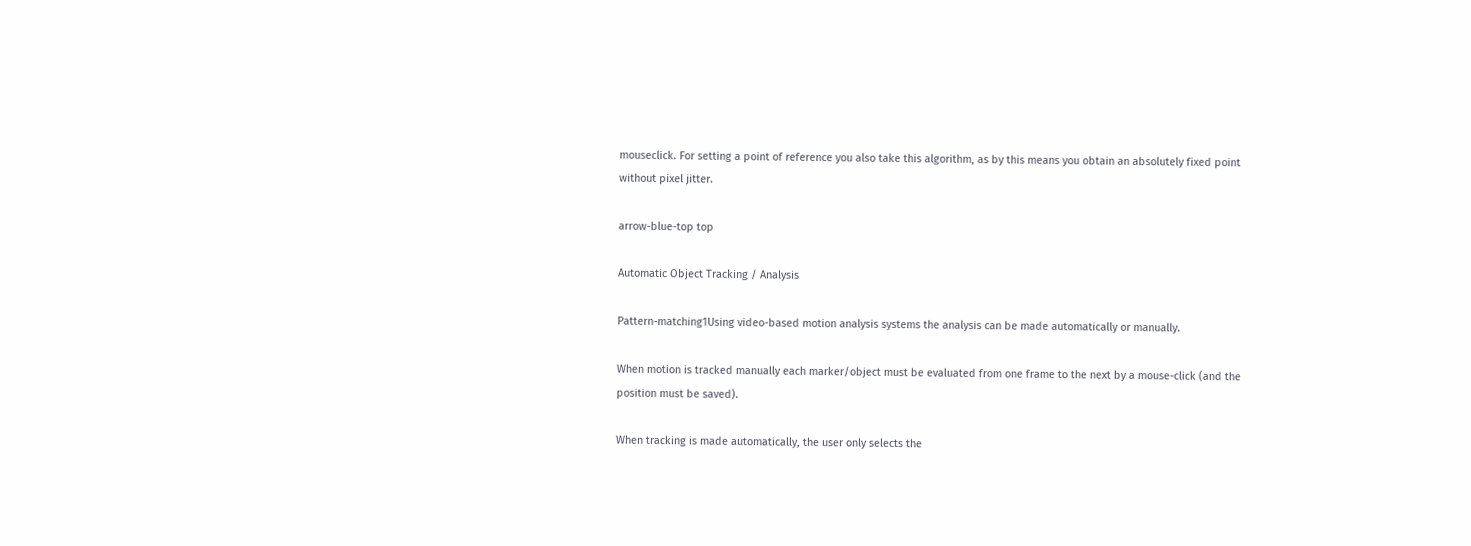mouseclick. For setting a point of reference you also take this algorithm, as by this means you obtain an absolutely fixed point without pixel jitter.

arrow-blue-top top

Automatic Object Tracking / Analysis

Pattern-matching1Using video-based motion analysis systems the analysis can be made automatically or manually.

When motion is tracked manually each marker/object must be evaluated from one frame to the next by a mouse-click (and the position must be saved).

When tracking is made automatically, the user only selects the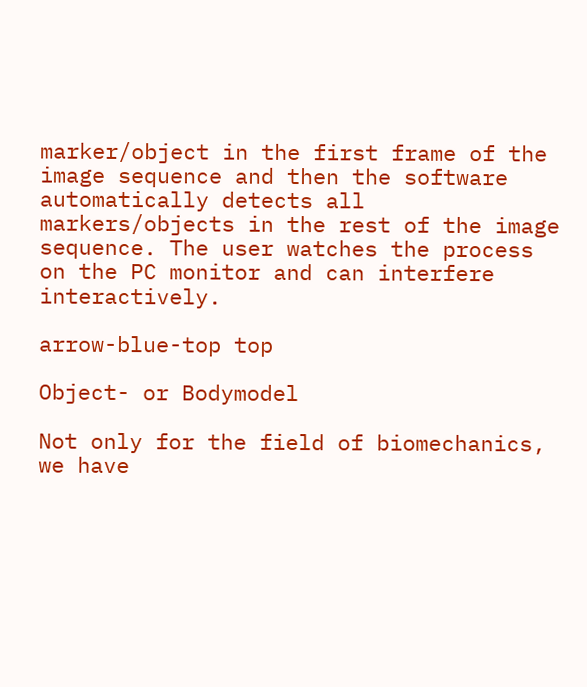marker/object in the first frame of the image sequence and then the software automatically detects all markers/objects in the rest of the image sequence. The user watches the process on the PC monitor and can interfere interactively.

arrow-blue-top top

Object- or Bodymodel

Not only for the field of biomechanics, we have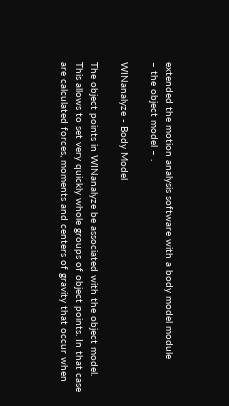extended the motion analysis software with a body model module
– the object model – .

WINanalyze - Body Model

The object points in WINanalyze be associated with the object model. This allows to set very quickly whole groups of object points. In that case are calculated forces, moments and centers of gravity that occur when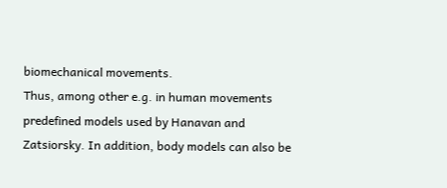biomechanical movements.
Thus, among other e.g. in human movements predefined models used by Hanavan and Zatsiorsky. In addition, body models can also be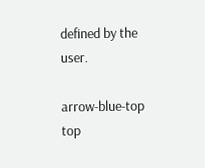defined by the user.

arrow-blue-top top